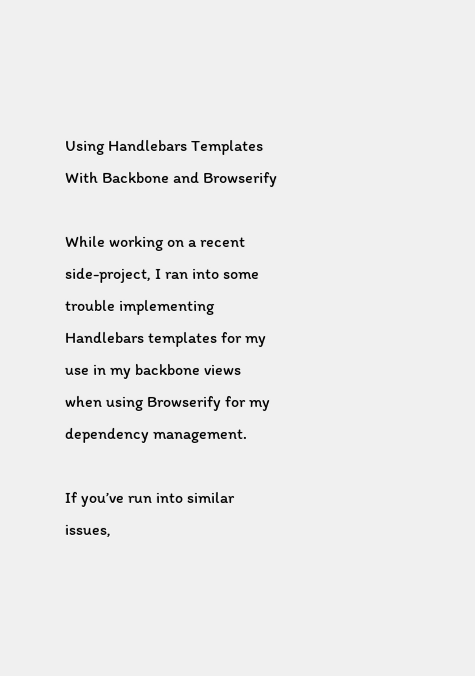Using Handlebars Templates With Backbone and Browserify

While working on a recent side-project, I ran into some trouble implementing Handlebars templates for my use in my backbone views when using Browserify for my dependency management.

If you’ve run into similar issues,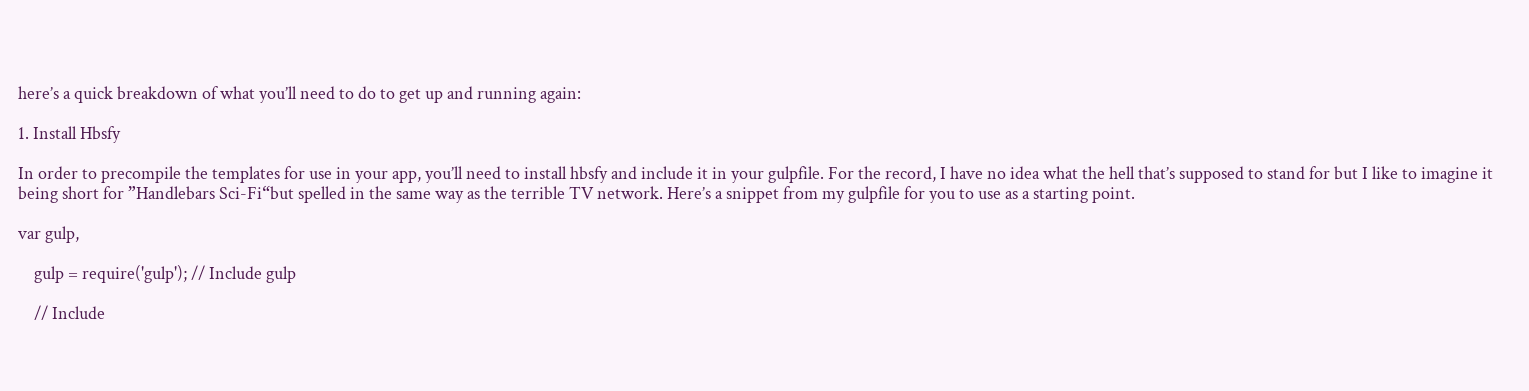here’s a quick breakdown of what you’ll need to do to get up and running again:

1. Install Hbsfy

In order to precompile the templates for use in your app, you’ll need to install hbsfy and include it in your gulpfile. For the record, I have no idea what the hell that’s supposed to stand for but I like to imagine it being short for ”Handlebars Sci-Fi“but spelled in the same way as the terrible TV network. Here’s a snippet from my gulpfile for you to use as a starting point.

var gulp,

    gulp = require('gulp'); // Include gulp

    // Include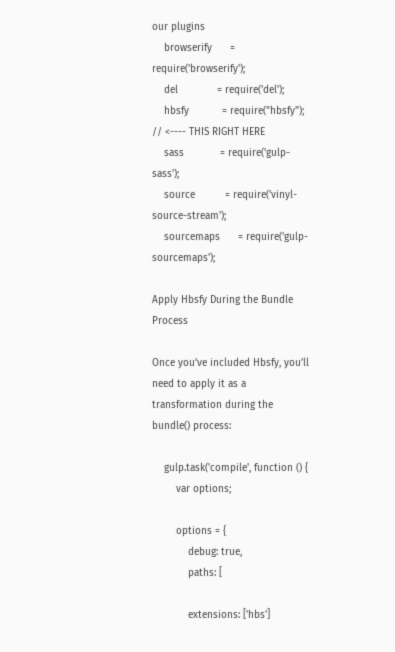our plugins
    browserify      = require('browserify');
    del             = require('del');
    hbsfy           = require("hbsfy"); // <---- THIS RIGHT HERE
    sass            = require('gulp-sass');
    source          = require('vinyl-source-stream');
    sourcemaps      = require('gulp-sourcemaps');

Apply Hbsfy During the Bundle Process

Once you’ve included Hbsfy, you’ll need to apply it as a transformation during the bundle() process:

    gulp.task('compile', function () {
        var options;

        options = {
            debug: true,
            paths: [

            extensions: ['hbs']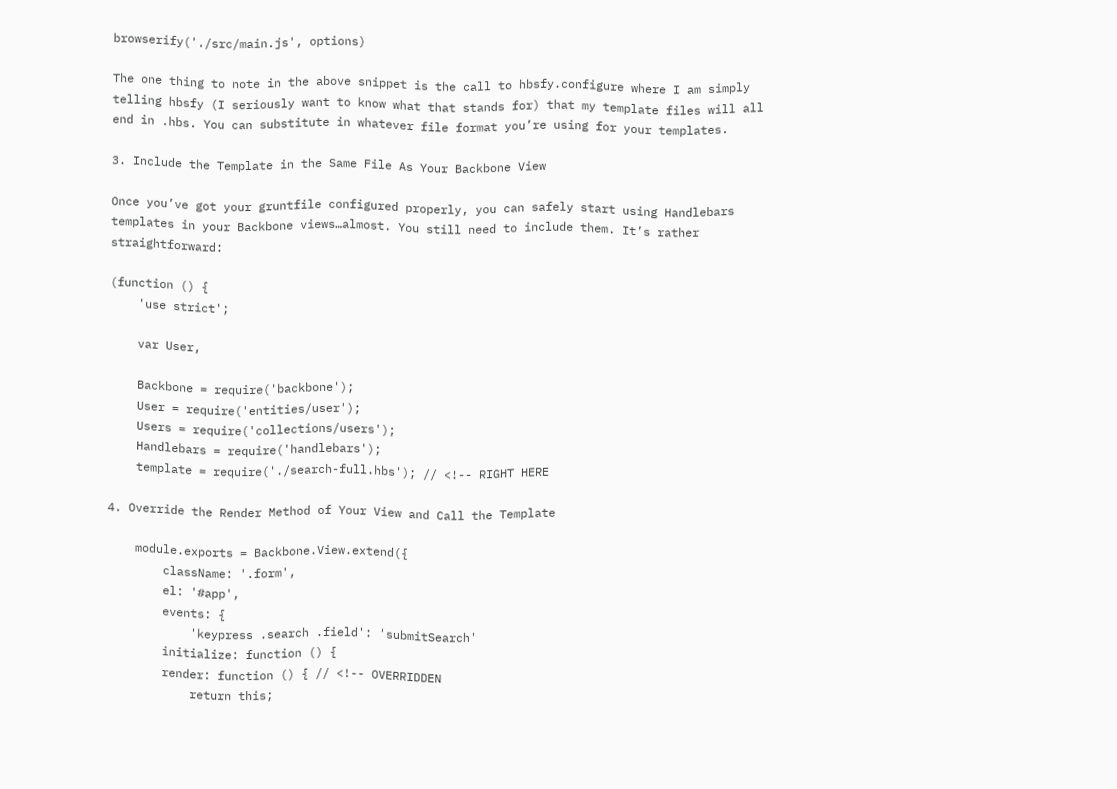browserify('./src/main.js', options)

The one thing to note in the above snippet is the call to hbsfy.configure where I am simply telling hbsfy (I seriously want to know what that stands for) that my template files will all end in .hbs. You can substitute in whatever file format you’re using for your templates.

3. Include the Template in the Same File As Your Backbone View

Once you’ve got your gruntfile configured properly, you can safely start using Handlebars templates in your Backbone views…almost. You still need to include them. It’s rather straightforward:

(function () {
    'use strict';

    var User,

    Backbone = require('backbone');
    User = require('entities/user');
    Users = require('collections/users');
    Handlebars = require('handlebars');
    template = require('./search-full.hbs'); // <!-- RIGHT HERE

4. Override the Render Method of Your View and Call the Template

    module.exports = Backbone.View.extend({
        className: '.form',
        el: '#app',
        events: {
            'keypress .search .field': 'submitSearch'
        initialize: function () {
        render: function () { // <!-- OVERRIDDEN
            return this;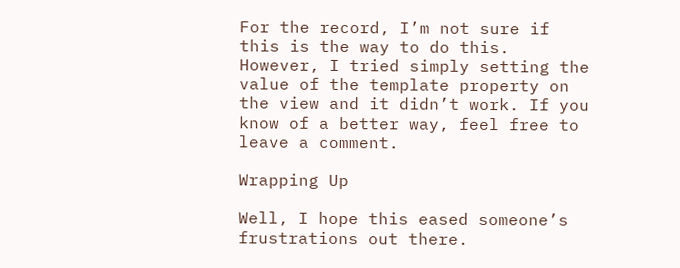For the record, I’m not sure if this is the way to do this. However, I tried simply setting the value of the template property on the view and it didn’t work. If you know of a better way, feel free to leave a comment.

Wrapping Up

Well, I hope this eased someone’s frustrations out there.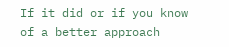If it did or if you know of a better approach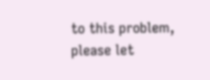to this problem, please let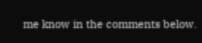me know in the comments below.